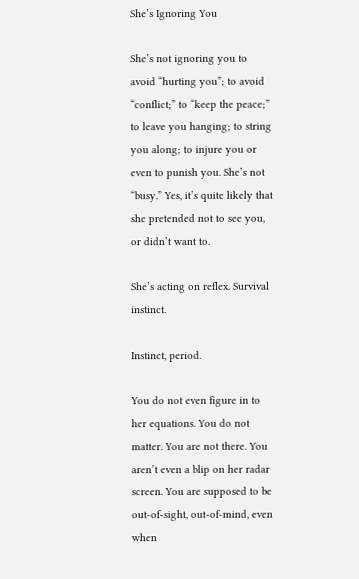She’s Ignoring You

She’s not ignoring you to avoid “hurting you”; to avoid “conflict;” to “keep the peace;” to leave you hanging; to string you along; to injure you or even to punish you. She’s not “busy.” Yes, it’s quite likely that she pretended not to see you, or didn’t want to.

She’s acting on reflex. Survival instinct.

Instinct, period.

You do not even figure in to her equations. You do not matter. You are not there. You aren’t even a blip on her radar screen. You are supposed to be out-of-sight, out-of-mind, even when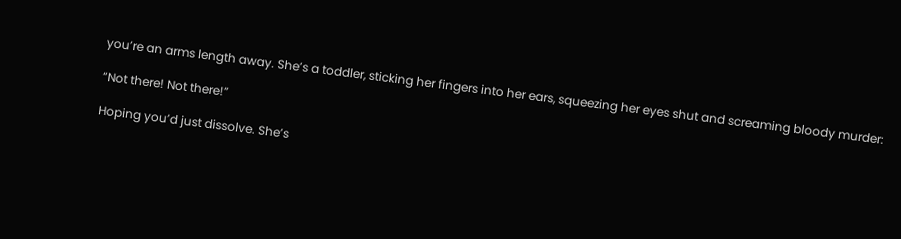you’re an arms length away. She’s a toddler, sticking her fingers into her ears, squeezing her eyes shut and screaming bloody murder:

“Not there! Not there!”

Hoping you’d just dissolve. She’s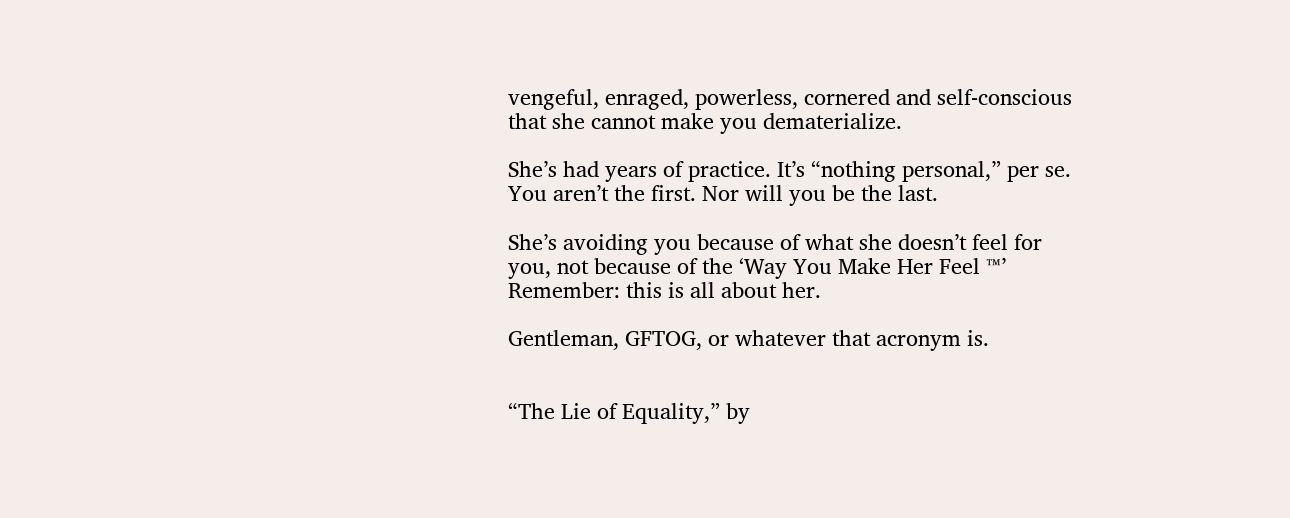vengeful, enraged, powerless, cornered and self-conscious that she cannot make you dematerialize.

She’s had years of practice. It’s “nothing personal,” per se. You aren’t the first. Nor will you be the last.

She’s avoiding you because of what she doesn’t feel for you, not because of the ‘Way You Make Her Feel ™’ Remember: this is all about her.

Gentleman, GFTOG, or whatever that acronym is.


“The Lie of Equality,” by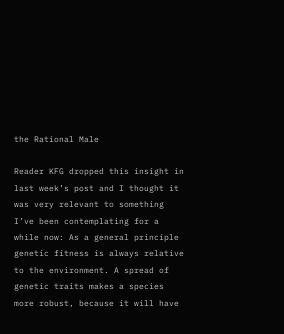the Rational Male

Reader KFG dropped this insight in last week’s post and I thought it was very relevant to something I’ve been contemplating for a while now: As a general principle genetic fitness is always relative to the environment. A spread of genetic traits makes a species more robust, because it will have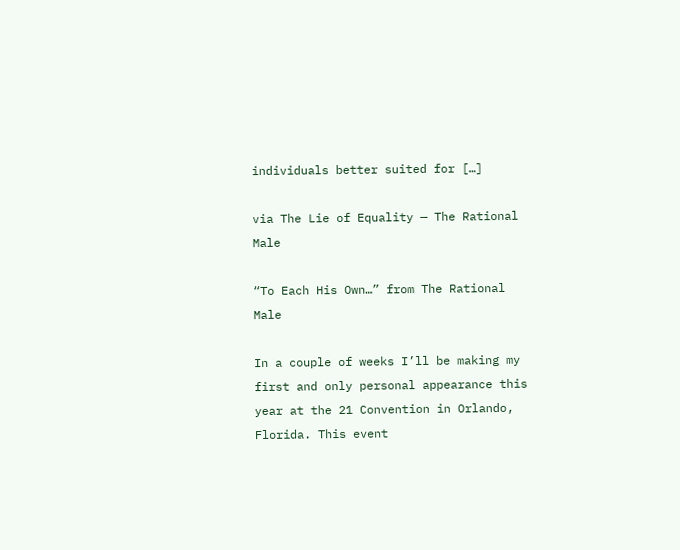individuals better suited for […]

via The Lie of Equality — The Rational Male

“To Each His Own…” from The Rational Male

In a couple of weeks I’ll be making my first and only personal appearance this year at the 21 Convention in Orlando, Florida. This event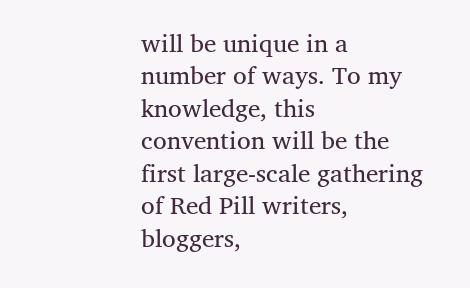will be unique in a number of ways. To my knowledge, this convention will be the first large-scale gathering of Red Pill writers, bloggers,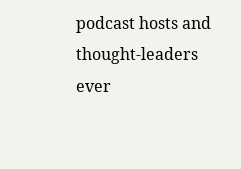podcast hosts and thought-leaders ever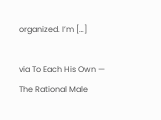organized. I’m […]

via To Each His Own — The Rational Male